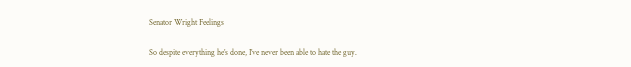Senator Wright Feelings

So despite everything he’s done, I’ve never been able to hate the guy.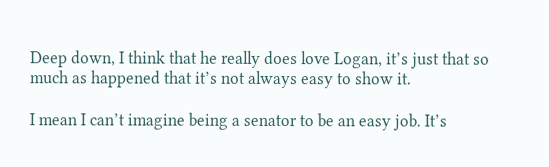Deep down, I think that he really does love Logan, it’s just that so much as happened that it’s not always easy to show it.

I mean I can’t imagine being a senator to be an easy job. It’s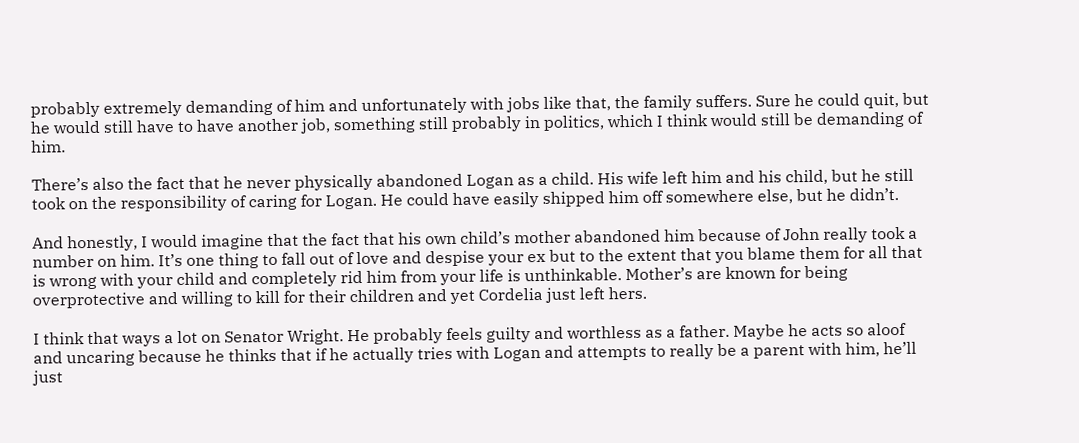probably extremely demanding of him and unfortunately with jobs like that, the family suffers. Sure he could quit, but he would still have to have another job, something still probably in politics, which I think would still be demanding of him.

There’s also the fact that he never physically abandoned Logan as a child. His wife left him and his child, but he still took on the responsibility of caring for Logan. He could have easily shipped him off somewhere else, but he didn’t.

And honestly, I would imagine that the fact that his own child’s mother abandoned him because of John really took a number on him. It’s one thing to fall out of love and despise your ex but to the extent that you blame them for all that is wrong with your child and completely rid him from your life is unthinkable. Mother’s are known for being overprotective and willing to kill for their children and yet Cordelia just left hers.

I think that ways a lot on Senator Wright. He probably feels guilty and worthless as a father. Maybe he acts so aloof and uncaring because he thinks that if he actually tries with Logan and attempts to really be a parent with him, he’ll just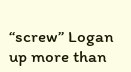“screw” Logan up more than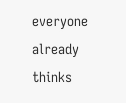everyone already thinks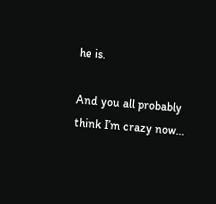he is.

And you all probably think I’m crazy now…